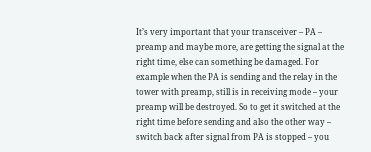It’s very important that your transceiver – PA – preamp and maybe more, are getting the signal at the right time, else can something be damaged. For example when the PA is sending and the relay in the tower with preamp, still is in receiving mode – your preamp will be destroyed. So to get it switched at the right time before sending and also the other way – switch back after signal from PA is stopped – you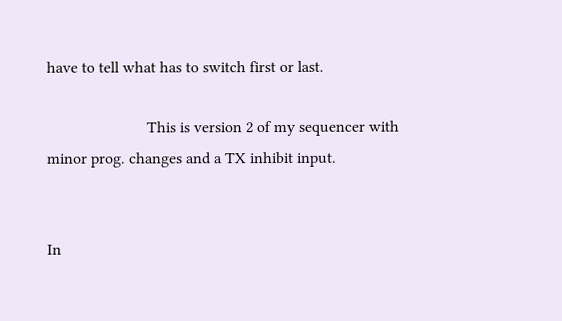have to tell what has to switch first or last.

                         This is version 2 of my sequencer with minor prog. changes and a TX inhibit input.


In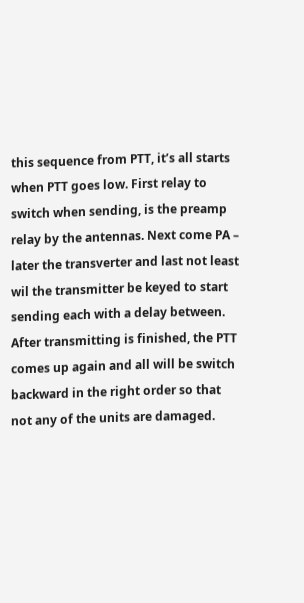this sequence from PTT, it’s all starts when PTT goes low. First relay to switch when sending, is the preamp relay by the antennas. Next come PA – later the transverter and last not least wil the transmitter be keyed to start sending each with a delay between. After transmitting is finished, the PTT comes up again and all will be switch backward in the right order so that not any of the units are damaged.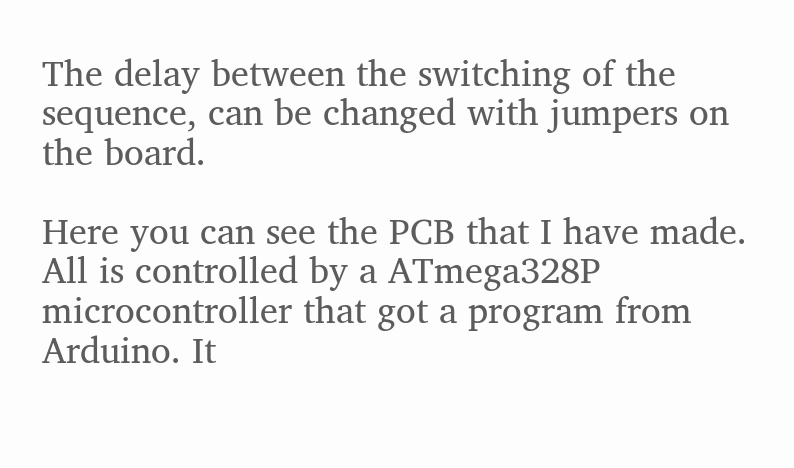The delay between the switching of the sequence, can be changed with jumpers on the board.

Here you can see the PCB that I have made. All is controlled by a ATmega328P microcontroller that got a program from Arduino. It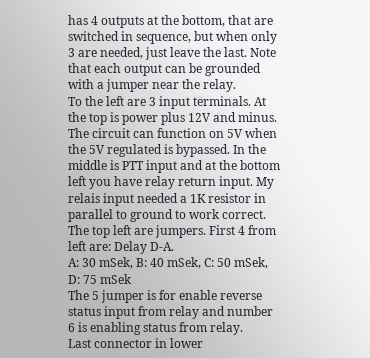has 4 outputs at the bottom, that are switched in sequence, but when only 3 are needed, just leave the last. Note that each output can be grounded with a jumper near the relay.
To the left are 3 input terminals. At the top is power plus 12V and minus. The circuit can function on 5V when the 5V regulated is bypassed. In the middle is PTT input and at the bottom left you have relay return input. My relais input needed a 1K resistor in parallel to ground to work correct.
The top left are jumpers. First 4 from left are: Delay D-A.
A: 30 mSek, B: 40 mSek, C: 50 mSek, D: 75 mSek
The 5 jumper is for enable reverse status input from relay and number 6 is enabling status from relay.
Last connector in lower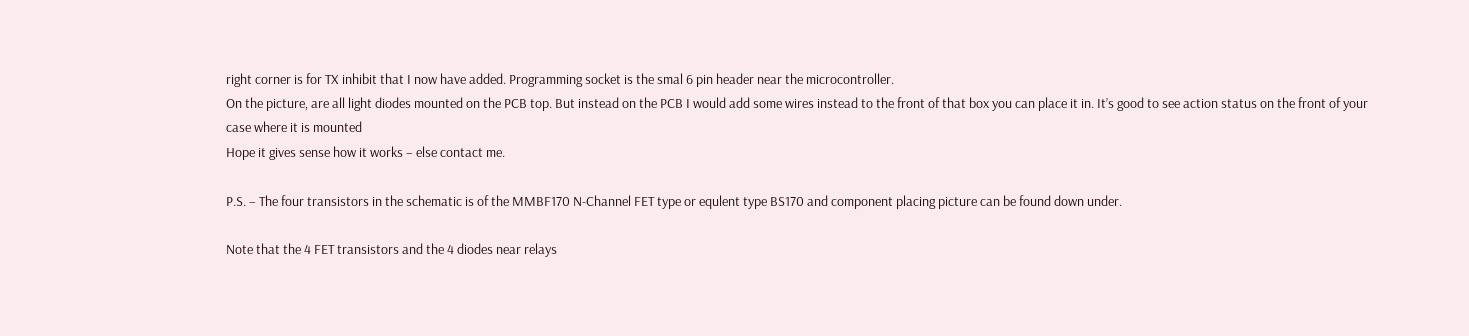right corner is for TX inhibit that I now have added. Programming socket is the smal 6 pin header near the microcontroller.
On the picture, are all light diodes mounted on the PCB top. But instead on the PCB I would add some wires instead to the front of that box you can place it in. It’s good to see action status on the front of your case where it is mounted
Hope it gives sense how it works – else contact me.

P.S. – The four transistors in the schematic is of the MMBF170 N-Channel FET type or equlent type BS170 and component placing picture can be found down under.

Note that the 4 FET transistors and the 4 diodes near relays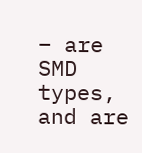– are SMD types, and are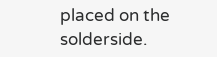placed on the solderside.